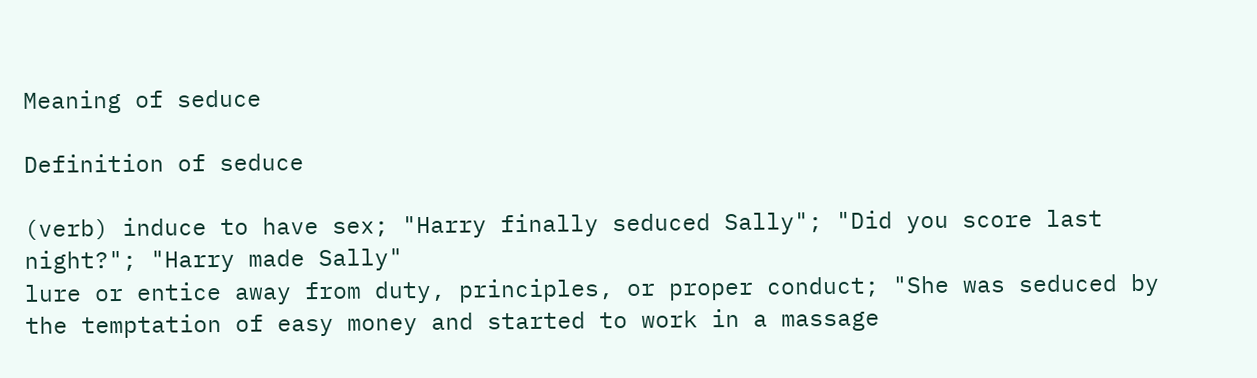Meaning of seduce

Definition of seduce

(verb) induce to have sex; "Harry finally seduced Sally"; "Did you score last night?"; "Harry made Sally"
lure or entice away from duty, principles, or proper conduct; "She was seduced by the temptation of easy money and started to work in a massage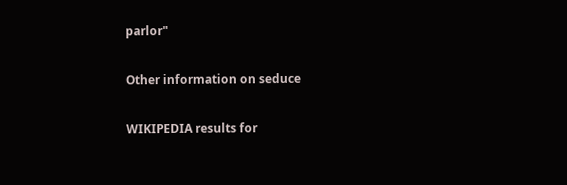parlor"

Other information on seduce

WIKIPEDIA results for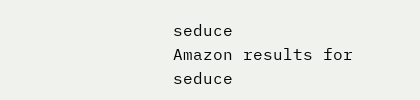seduce
Amazon results for seduce